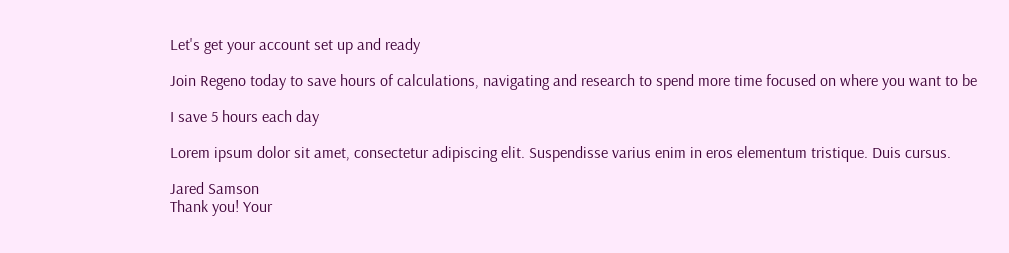Let's get your account set up and ready

Join Regeno today to save hours of calculations, navigating and research to spend more time focused on where you want to be

I save 5 hours each day

Lorem ipsum dolor sit amet, consectetur adipiscing elit. Suspendisse varius enim in eros elementum tristique. Duis cursus.

Jared Samson
Thank you! Your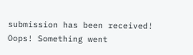submission has been received!
Oops! Something went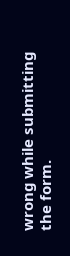wrong while submitting the form.